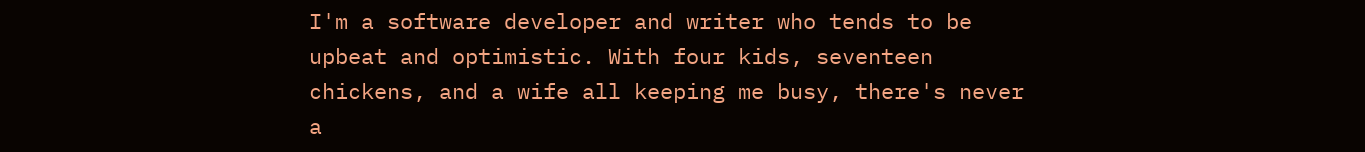I'm a software developer and writer who tends to be upbeat and optimistic. With four kids, seventeen chickens, and a wife all keeping me busy, there's never a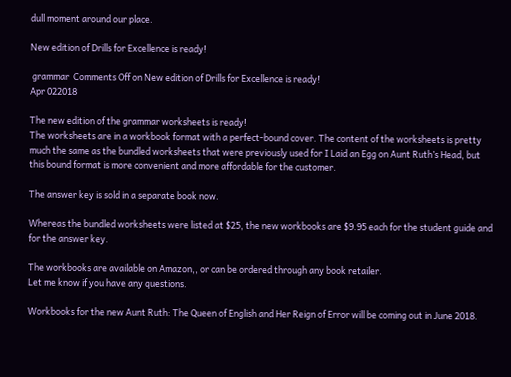dull moment around our place.

New edition of Drills for Excellence is ready!

 grammar  Comments Off on New edition of Drills for Excellence is ready!
Apr 022018

The new edition of the grammar worksheets is ready!
The worksheets are in a workbook format with a perfect-bound cover. The content of the worksheets is pretty much the same as the bundled worksheets that were previously used for I Laid an Egg on Aunt Ruth’s Head, but this bound format is more convenient and more affordable for the customer.

The answer key is sold in a separate book now.

Whereas the bundled worksheets were listed at $25, the new workbooks are $9.95 each for the student guide and for the answer key.

The workbooks are available on Amazon,, or can be ordered through any book retailer.
Let me know if you have any questions.

Workbooks for the new Aunt Ruth: The Queen of English and Her Reign of Error will be coming out in June 2018.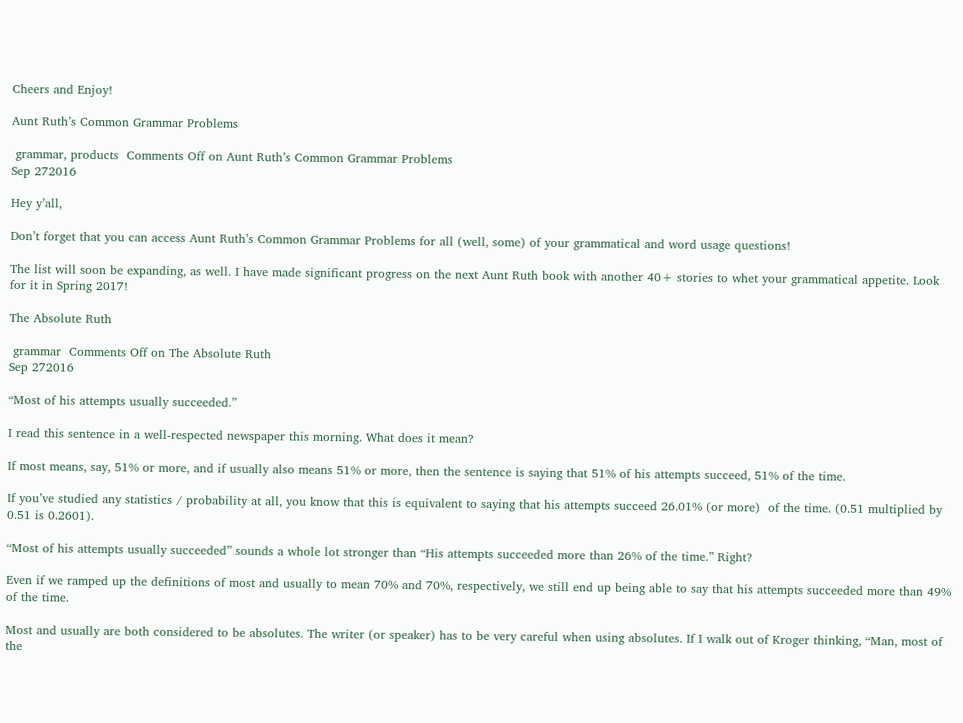Cheers and Enjoy!

Aunt Ruth’s Common Grammar Problems

 grammar, products  Comments Off on Aunt Ruth’s Common Grammar Problems
Sep 272016

Hey y’all,

Don’t forget that you can access Aunt Ruth’s Common Grammar Problems for all (well, some) of your grammatical and word usage questions!

The list will soon be expanding, as well. I have made significant progress on the next Aunt Ruth book with another 40+ stories to whet your grammatical appetite. Look for it in Spring 2017!

The Absolute Ruth

 grammar  Comments Off on The Absolute Ruth
Sep 272016

“Most of his attempts usually succeeded.”

I read this sentence in a well-respected newspaper this morning. What does it mean?

If most means, say, 51% or more, and if usually also means 51% or more, then the sentence is saying that 51% of his attempts succeed, 51% of the time.

If you’ve studied any statistics / probability at all, you know that this is equivalent to saying that his attempts succeed 26.01% (or more)  of the time. (0.51 multiplied by 0.51 is 0.2601).

“Most of his attempts usually succeeded” sounds a whole lot stronger than “His attempts succeeded more than 26% of the time.” Right?

Even if we ramped up the definitions of most and usually to mean 70% and 70%, respectively, we still end up being able to say that his attempts succeeded more than 49% of the time.

Most and usually are both considered to be absolutes. The writer (or speaker) has to be very careful when using absolutes. If I walk out of Kroger thinking, “Man, most of the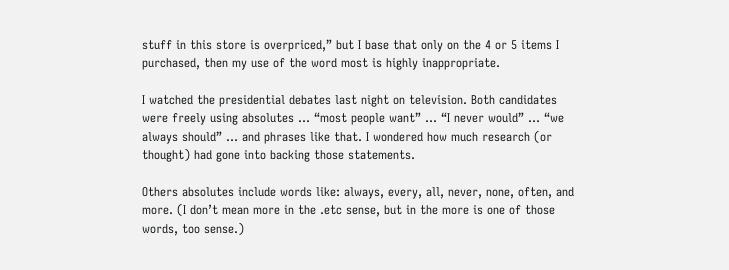stuff in this store is overpriced,” but I base that only on the 4 or 5 items I purchased, then my use of the word most is highly inappropriate.

I watched the presidential debates last night on television. Both candidates were freely using absolutes … “most people want” … “I never would” … “we always should” … and phrases like that. I wondered how much research (or thought) had gone into backing those statements.

Others absolutes include words like: always, every, all, never, none, often, and more. (I don’t mean more in the .etc sense, but in the more is one of those words, too sense.)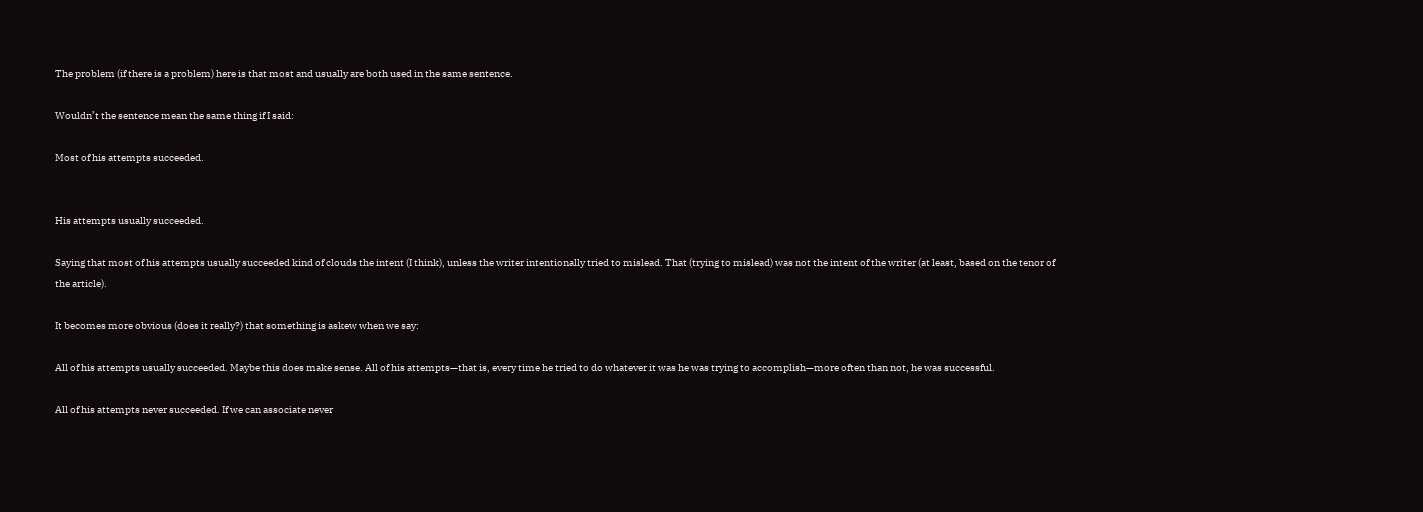The problem (if there is a problem) here is that most and usually are both used in the same sentence.

Wouldn’t the sentence mean the same thing if I said:

Most of his attempts succeeded.


His attempts usually succeeded.

Saying that most of his attempts usually succeeded kind of clouds the intent (I think), unless the writer intentionally tried to mislead. That (trying to mislead) was not the intent of the writer (at least, based on the tenor of the article).

It becomes more obvious (does it really?) that something is askew when we say:

All of his attempts usually succeeded. Maybe this does make sense. All of his attempts—that is, every time he tried to do whatever it was he was trying to accomplish—more often than not, he was successful.

All of his attempts never succeeded. If we can associate never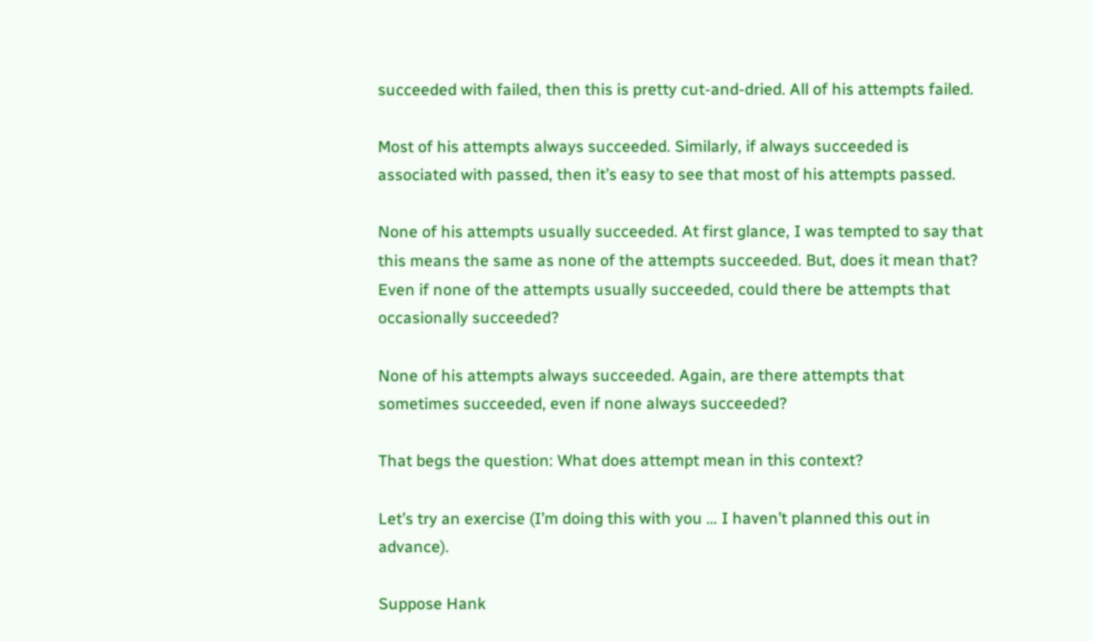succeeded with failed, then this is pretty cut-and-dried. All of his attempts failed.

Most of his attempts always succeeded. Similarly, if always succeeded is associated with passed, then it’s easy to see that most of his attempts passed.

None of his attempts usually succeeded. At first glance, I was tempted to say that this means the same as none of the attempts succeeded. But, does it mean that? Even if none of the attempts usually succeeded, could there be attempts that occasionally succeeded?

None of his attempts always succeeded. Again, are there attempts that sometimes succeeded, even if none always succeeded?

That begs the question: What does attempt mean in this context?

Let’s try an exercise (I’m doing this with you … I haven’t planned this out in advance).

Suppose Hank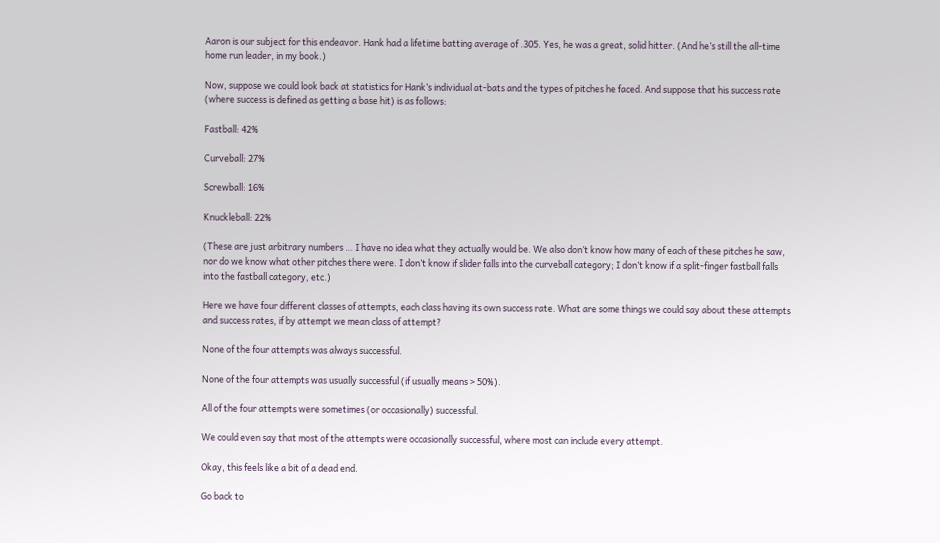Aaron is our subject for this endeavor. Hank had a lifetime batting average of .305. Yes, he was a great, solid hitter. (And he’s still the all-time home run leader, in my book.)

Now, suppose we could look back at statistics for Hank’s individual at-bats and the types of pitches he faced. And suppose that his success rate (where success is defined as getting a base hit) is as follows:

Fastball: 42%

Curveball: 27%

Screwball: 16%

Knuckleball: 22%

(These are just arbitrary numbers … I have no idea what they actually would be. We also don’t know how many of each of these pitches he saw, nor do we know what other pitches there were. I don’t know if slider falls into the curveball category; I don’t know if a split-finger fastball falls into the fastball category, etc.)

Here we have four different classes of attempts, each class having its own success rate. What are some things we could say about these attempts and success rates, if by attempt we mean class of attempt?

None of the four attempts was always successful.

None of the four attempts was usually successful (if usually means > 50%).

All of the four attempts were sometimes (or occasionally) successful.

We could even say that most of the attempts were occasionally successful, where most can include every attempt.

Okay, this feels like a bit of a dead end.

Go back to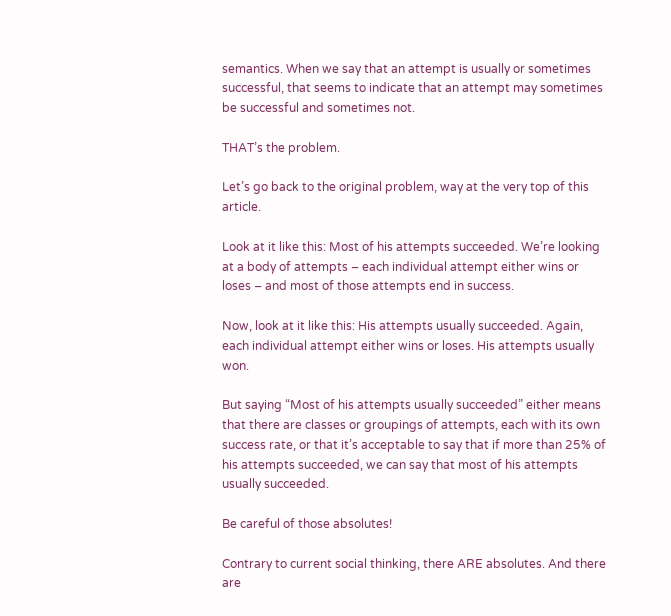semantics. When we say that an attempt is usually or sometimes successful, that seems to indicate that an attempt may sometimes be successful and sometimes not.

THAT’s the problem.

Let’s go back to the original problem, way at the very top of this article.

Look at it like this: Most of his attempts succeeded. We’re looking at a body of attempts – each individual attempt either wins or loses – and most of those attempts end in success.

Now, look at it like this: His attempts usually succeeded. Again, each individual attempt either wins or loses. His attempts usually won.

But saying “Most of his attempts usually succeeded” either means that there are classes or groupings of attempts, each with its own success rate, or that it’s acceptable to say that if more than 25% of his attempts succeeded, we can say that most of his attempts usually succeeded.

Be careful of those absolutes!

Contrary to current social thinking, there ARE absolutes. And there are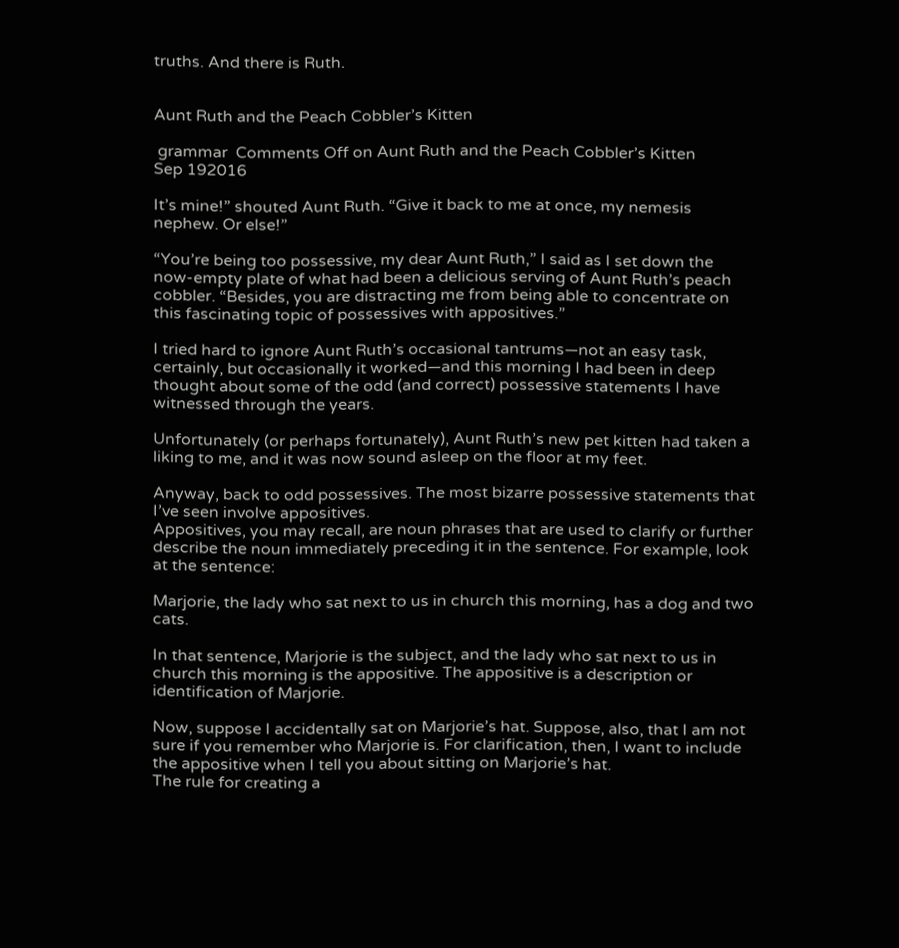truths. And there is Ruth.


Aunt Ruth and the Peach Cobbler’s Kitten

 grammar  Comments Off on Aunt Ruth and the Peach Cobbler’s Kitten
Sep 192016

It’s mine!” shouted Aunt Ruth. “Give it back to me at once, my nemesis nephew. Or else!”

“You’re being too possessive, my dear Aunt Ruth,” I said as I set down the now-empty plate of what had been a delicious serving of Aunt Ruth’s peach cobbler. “Besides, you are distracting me from being able to concentrate on this fascinating topic of possessives with appositives.”

I tried hard to ignore Aunt Ruth’s occasional tantrums—not an easy task, certainly, but occasionally it worked—and this morning I had been in deep thought about some of the odd (and correct) possessive statements I have witnessed through the years.

Unfortunately (or perhaps fortunately), Aunt Ruth’s new pet kitten had taken a liking to me, and it was now sound asleep on the floor at my feet.

Anyway, back to odd possessives. The most bizarre possessive statements that I’ve seen involve appositives.
Appositives, you may recall, are noun phrases that are used to clarify or further describe the noun immediately preceding it in the sentence. For example, look at the sentence:

Marjorie, the lady who sat next to us in church this morning, has a dog and two cats.

In that sentence, Marjorie is the subject, and the lady who sat next to us in church this morning is the appositive. The appositive is a description or identification of Marjorie.

Now, suppose I accidentally sat on Marjorie’s hat. Suppose, also, that I am not sure if you remember who Marjorie is. For clarification, then, I want to include the appositive when I tell you about sitting on Marjorie’s hat.
The rule for creating a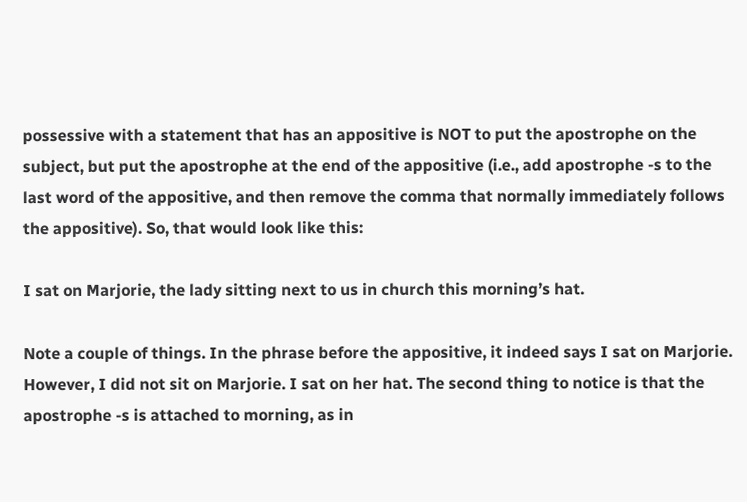possessive with a statement that has an appositive is NOT to put the apostrophe on the subject, but put the apostrophe at the end of the appositive (i.e., add apostrophe -s to the last word of the appositive, and then remove the comma that normally immediately follows the appositive). So, that would look like this:

I sat on Marjorie, the lady sitting next to us in church this morning’s hat.

Note a couple of things. In the phrase before the appositive, it indeed says I sat on Marjorie. However, I did not sit on Marjorie. I sat on her hat. The second thing to notice is that the apostrophe -s is attached to morning, as in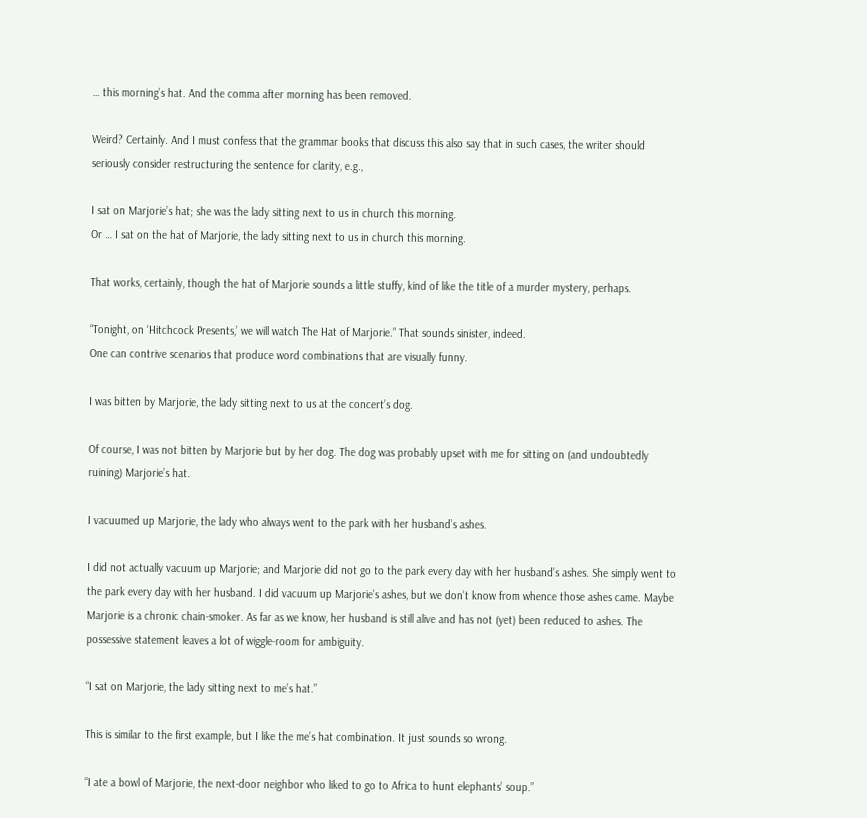… this morning’s hat. And the comma after morning has been removed.

Weird? Certainly. And I must confess that the grammar books that discuss this also say that in such cases, the writer should seriously consider restructuring the sentence for clarity, e.g.,

I sat on Marjorie’s hat; she was the lady sitting next to us in church this morning.
Or … I sat on the hat of Marjorie, the lady sitting next to us in church this morning.

That works, certainly, though the hat of Marjorie sounds a little stuffy, kind of like the title of a murder mystery, perhaps.

“Tonight, on ‘Hitchcock Presents,’ we will watch The Hat of Marjorie.” That sounds sinister, indeed.
One can contrive scenarios that produce word combinations that are visually funny.

I was bitten by Marjorie, the lady sitting next to us at the concert’s dog.

Of course, I was not bitten by Marjorie but by her dog. The dog was probably upset with me for sitting on (and undoubtedly ruining) Marjorie’s hat.

I vacuumed up Marjorie, the lady who always went to the park with her husband’s ashes.

I did not actually vacuum up Marjorie; and Marjorie did not go to the park every day with her husband’s ashes. She simply went to the park every day with her husband. I did vacuum up Marjorie’s ashes, but we don’t know from whence those ashes came. Maybe Marjorie is a chronic chain-smoker. As far as we know, her husband is still alive and has not (yet) been reduced to ashes. The possessive statement leaves a lot of wiggle-room for ambiguity.

“I sat on Marjorie, the lady sitting next to me’s hat.”

This is similar to the first example, but I like the me’s hat combination. It just sounds so wrong.

“I ate a bowl of Marjorie, the next-door neighbor who liked to go to Africa to hunt elephants’ soup.”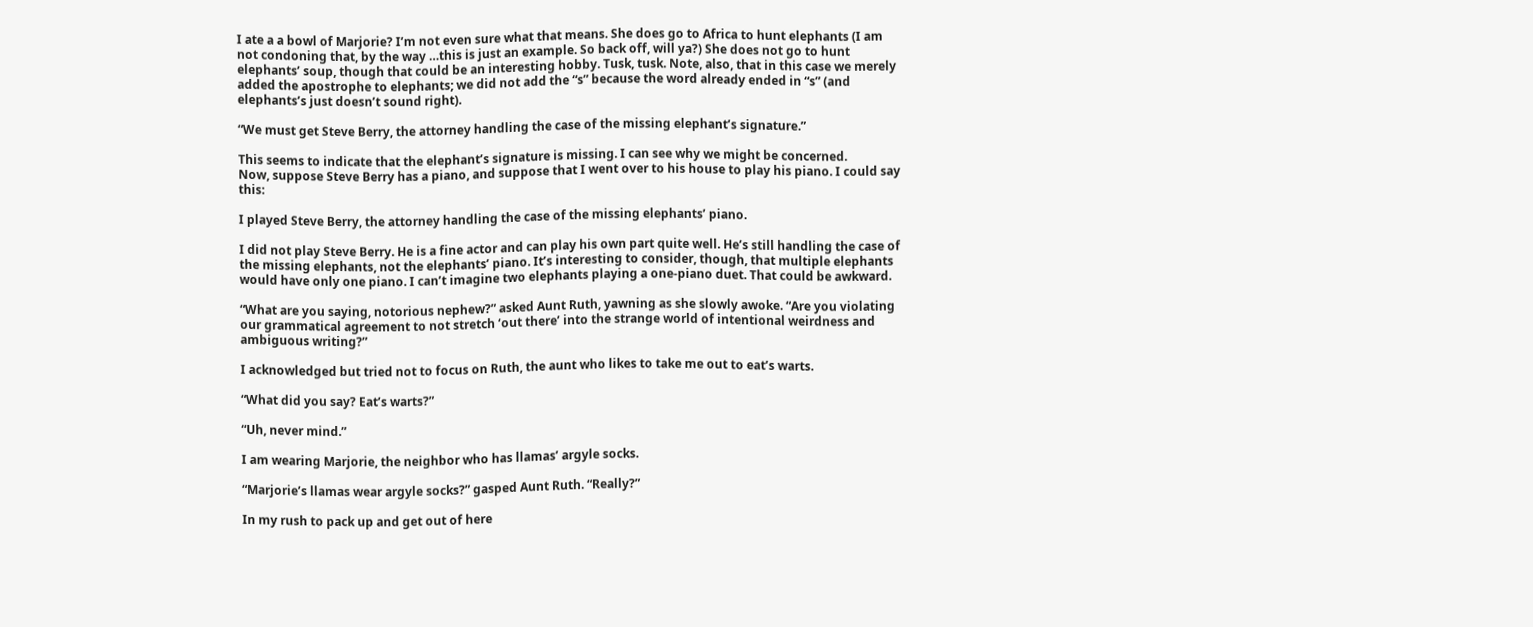I ate a a bowl of Marjorie? I’m not even sure what that means. She does go to Africa to hunt elephants (I am not condoning that, by the way …this is just an example. So back off, will ya?) She does not go to hunt elephants’ soup, though that could be an interesting hobby. Tusk, tusk. Note, also, that in this case we merely added the apostrophe to elephants; we did not add the “s” because the word already ended in “s” (and elephants’s just doesn’t sound right).

“We must get Steve Berry, the attorney handling the case of the missing elephant’s signature.”

This seems to indicate that the elephant’s signature is missing. I can see why we might be concerned.
Now, suppose Steve Berry has a piano, and suppose that I went over to his house to play his piano. I could say this:

I played Steve Berry, the attorney handling the case of the missing elephants’ piano.

I did not play Steve Berry. He is a fine actor and can play his own part quite well. He’s still handling the case of the missing elephants, not the elephants’ piano. It’s interesting to consider, though, that multiple elephants would have only one piano. I can’t imagine two elephants playing a one-piano duet. That could be awkward.

“What are you saying, notorious nephew?” asked Aunt Ruth, yawning as she slowly awoke. “Are you violating our grammatical agreement to not stretch ‘out there’ into the strange world of intentional weirdness and ambiguous writing?”

I acknowledged but tried not to focus on Ruth, the aunt who likes to take me out to eat’s warts.

“What did you say? Eat’s warts?”

“Uh, never mind.”

I am wearing Marjorie, the neighbor who has llamas’ argyle socks.

“Marjorie’s llamas wear argyle socks?” gasped Aunt Ruth. “Really?”

In my rush to pack up and get out of here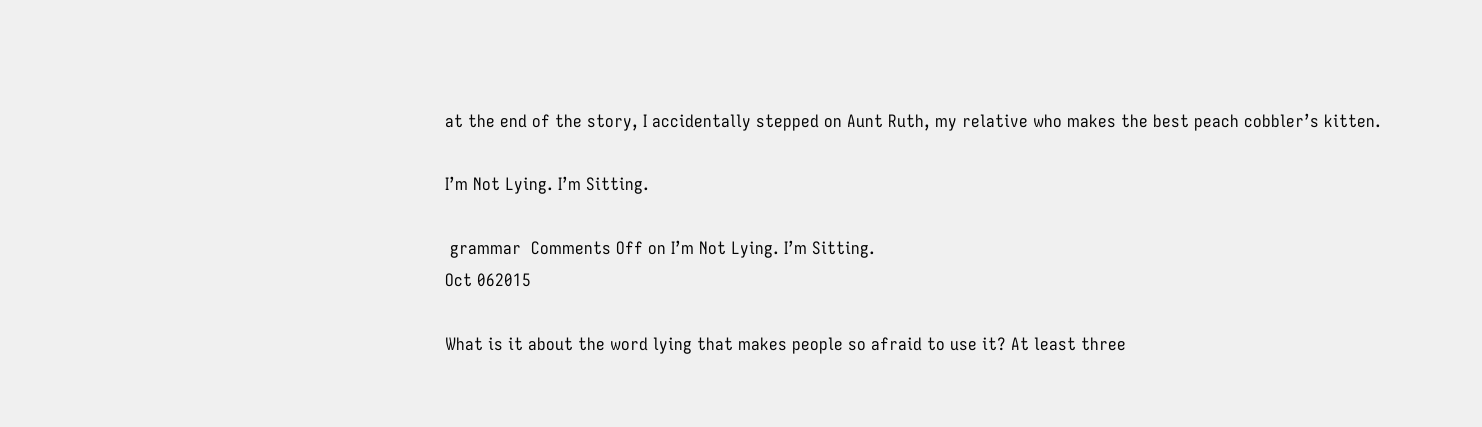at the end of the story, I accidentally stepped on Aunt Ruth, my relative who makes the best peach cobbler’s kitten.

I’m Not Lying. I’m Sitting.

 grammar  Comments Off on I’m Not Lying. I’m Sitting.
Oct 062015

What is it about the word lying that makes people so afraid to use it? At least three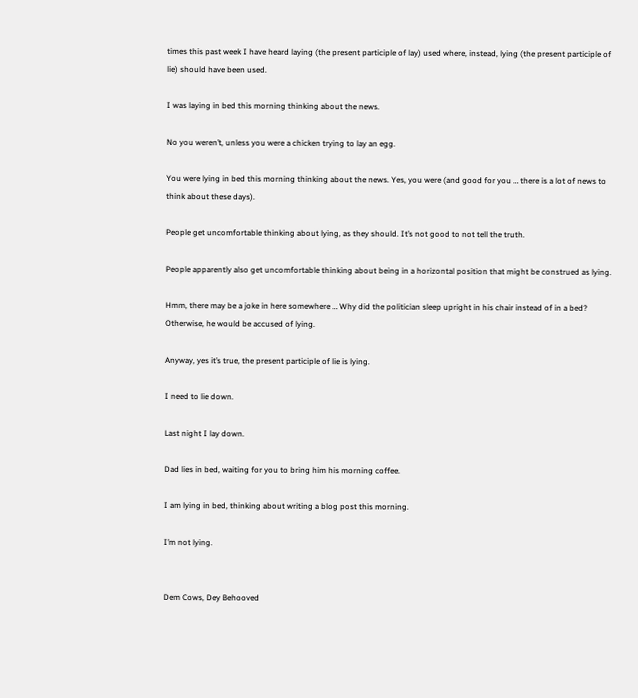times this past week I have heard laying (the present participle of lay) used where, instead, lying (the present participle of lie) should have been used.

I was laying in bed this morning thinking about the news.

No you weren’t, unless you were a chicken trying to lay an egg.

You were lying in bed this morning thinking about the news. Yes, you were (and good for you … there is a lot of news to think about these days).

People get uncomfortable thinking about lying, as they should. It’s not good to not tell the truth.

People apparently also get uncomfortable thinking about being in a horizontal position that might be construed as lying.

Hmm, there may be a joke in here somewhere … Why did the politician sleep upright in his chair instead of in a bed? Otherwise, he would be accused of lying.

Anyway, yes it’s true, the present participle of lie is lying.

I need to lie down.

Last night I lay down.

Dad lies in bed, waiting for you to bring him his morning coffee.

I am lying in bed, thinking about writing a blog post this morning.

I’m not lying.


Dem Cows, Dey Behooved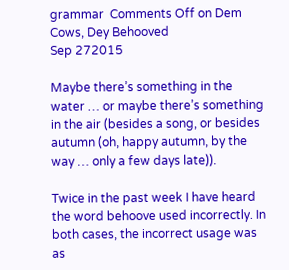grammar  Comments Off on Dem Cows, Dey Behooved
Sep 272015

Maybe there’s something in the water … or maybe there’s something in the air (besides a song, or besides autumn (oh, happy autumn, by the way … only a few days late)).

Twice in the past week I have heard the word behoove used incorrectly. In both cases, the incorrect usage was as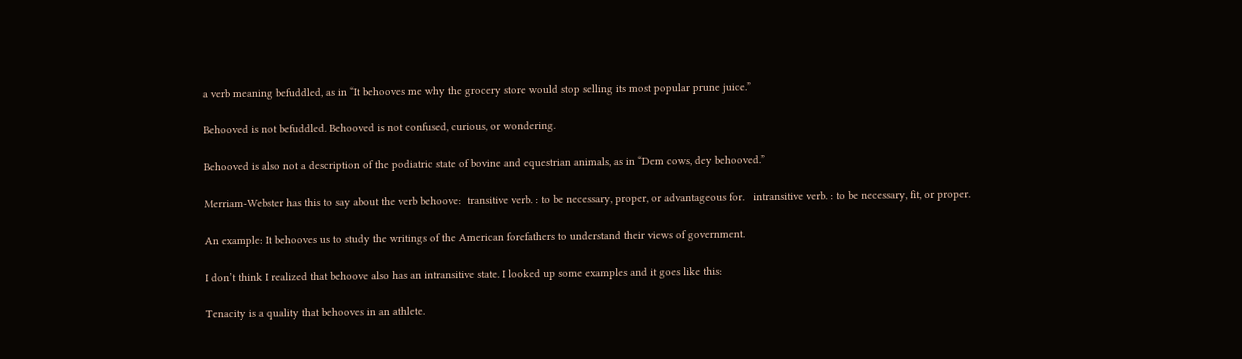a verb meaning befuddled, as in “It behooves me why the grocery store would stop selling its most popular prune juice.”

Behooved is not befuddled. Behooved is not confused, curious, or wondering.

Behooved is also not a description of the podiatric state of bovine and equestrian animals, as in “Dem cows, dey behooved.”

Merriam-Webster has this to say about the verb behoove:  transitive verb. : to be necessary, proper, or advantageous for.   intransitive verb. : to be necessary, fit, or proper.

An example: It behooves us to study the writings of the American forefathers to understand their views of government.

I don’t think I realized that behoove also has an intransitive state. I looked up some examples and it goes like this:

Tenacity is a quality that behooves in an athlete.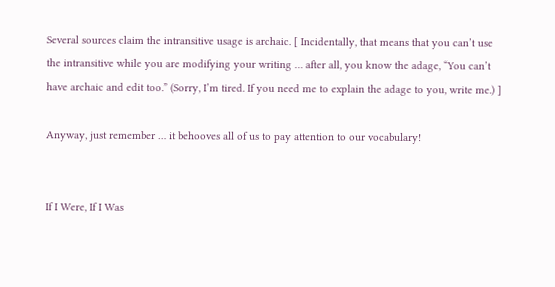Several sources claim the intransitive usage is archaic. [ Incidentally, that means that you can’t use the intransitive while you are modifying your writing … after all, you know the adage, “You can’t have archaic and edit too.” (Sorry, I’m tired. If you need me to explain the adage to you, write me.) ]

Anyway, just remember … it behooves all of us to pay attention to our vocabulary!


If I Were, If I Was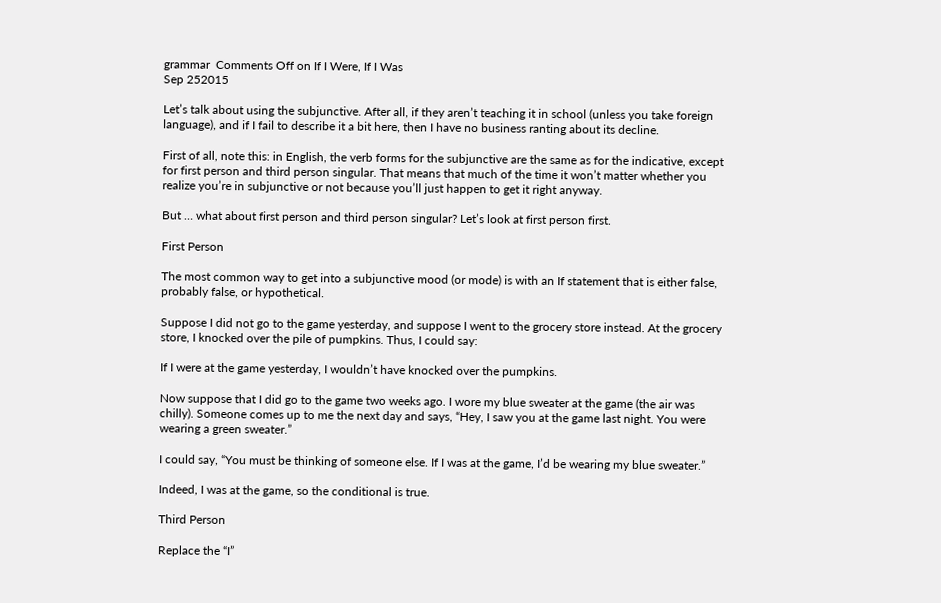grammar  Comments Off on If I Were, If I Was
Sep 252015

Let’s talk about using the subjunctive. After all, if they aren’t teaching it in school (unless you take foreign language), and if I fail to describe it a bit here, then I have no business ranting about its decline.

First of all, note this: in English, the verb forms for the subjunctive are the same as for the indicative, except for first person and third person singular. That means that much of the time it won’t matter whether you realize you’re in subjunctive or not because you’ll just happen to get it right anyway.

But … what about first person and third person singular? Let’s look at first person first.

First Person

The most common way to get into a subjunctive mood (or mode) is with an If statement that is either false, probably false, or hypothetical.

Suppose I did not go to the game yesterday, and suppose I went to the grocery store instead. At the grocery store, I knocked over the pile of pumpkins. Thus, I could say:

If I were at the game yesterday, I wouldn’t have knocked over the pumpkins.

Now suppose that I did go to the game two weeks ago. I wore my blue sweater at the game (the air was chilly). Someone comes up to me the next day and says, “Hey, I saw you at the game last night. You were wearing a green sweater.”

I could say, “You must be thinking of someone else. If I was at the game, I’d be wearing my blue sweater.”

Indeed, I was at the game, so the conditional is true.

Third Person

Replace the “I”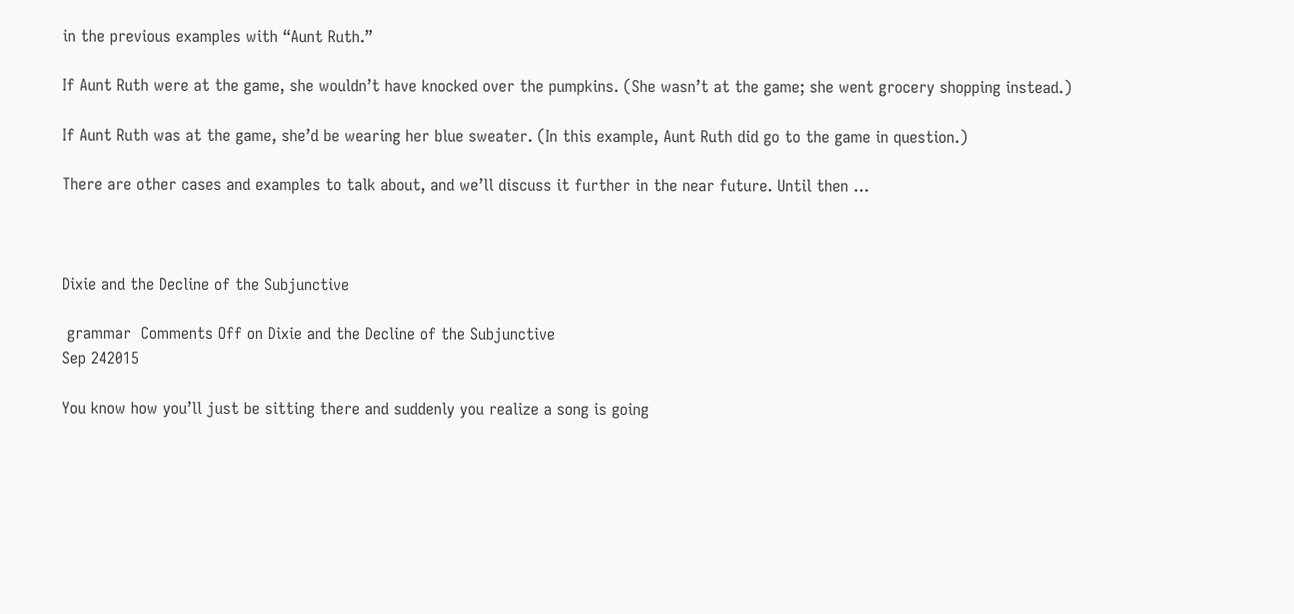in the previous examples with “Aunt Ruth.”

If Aunt Ruth were at the game, she wouldn’t have knocked over the pumpkins. (She wasn’t at the game; she went grocery shopping instead.)

If Aunt Ruth was at the game, she’d be wearing her blue sweater. (In this example, Aunt Ruth did go to the game in question.)

There are other cases and examples to talk about, and we’ll discuss it further in the near future. Until then …



Dixie and the Decline of the Subjunctive

 grammar  Comments Off on Dixie and the Decline of the Subjunctive
Sep 242015

You know how you’ll just be sitting there and suddenly you realize a song is going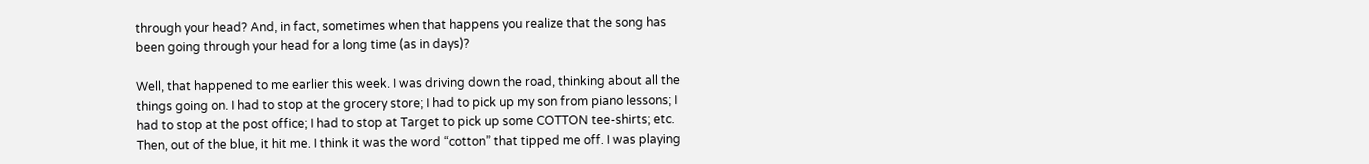through your head? And, in fact, sometimes when that happens you realize that the song has been going through your head for a long time (as in days)?

Well, that happened to me earlier this week. I was driving down the road, thinking about all the things going on. I had to stop at the grocery store; I had to pick up my son from piano lessons; I had to stop at the post office; I had to stop at Target to pick up some COTTON tee-shirts; etc. Then, out of the blue, it hit me. I think it was the word “cotton” that tipped me off. I was playing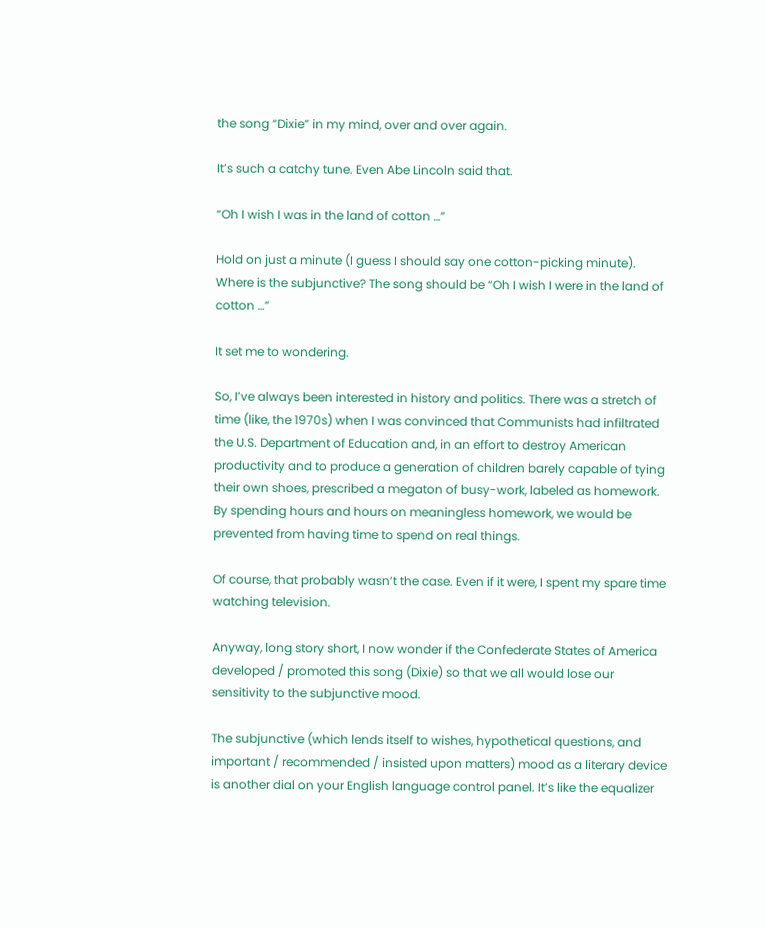the song “Dixie” in my mind, over and over again.

It’s such a catchy tune. Even Abe Lincoln said that.

“Oh I wish I was in the land of cotton …”

Hold on just a minute (I guess I should say one cotton-picking minute). Where is the subjunctive? The song should be “Oh I wish I were in the land of cotton …”

It set me to wondering.

So, I’ve always been interested in history and politics. There was a stretch of time (like, the 1970s) when I was convinced that Communists had infiltrated the U.S. Department of Education and, in an effort to destroy American productivity and to produce a generation of children barely capable of tying their own shoes, prescribed a megaton of busy-work, labeled as homework. By spending hours and hours on meaningless homework, we would be prevented from having time to spend on real things.

Of course, that probably wasn’t the case. Even if it were, I spent my spare time watching television.

Anyway, long story short, I now wonder if the Confederate States of America developed / promoted this song (Dixie) so that we all would lose our sensitivity to the subjunctive mood.

The subjunctive (which lends itself to wishes, hypothetical questions, and important / recommended / insisted upon matters) mood as a literary device is another dial on your English language control panel. It’s like the equalizer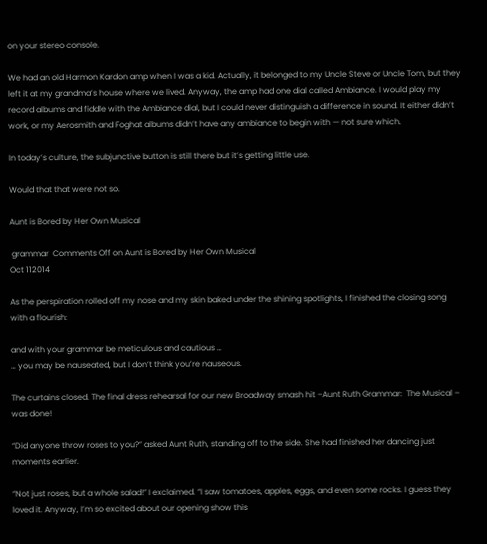on your stereo console.

We had an old Harmon Kardon amp when I was a kid. Actually, it belonged to my Uncle Steve or Uncle Tom, but they left it at my grandma’s house where we lived. Anyway, the amp had one dial called Ambiance. I would play my record albums and fiddle with the Ambiance dial, but I could never distinguish a difference in sound. It either didn’t work, or my Aerosmith and Foghat albums didn’t have any ambiance to begin with — not sure which.

In today’s culture, the subjunctive button is still there but it’s getting little use.

Would that that were not so.

Aunt is Bored by Her Own Musical

 grammar  Comments Off on Aunt is Bored by Her Own Musical
Oct 112014

As the perspiration rolled off my nose and my skin baked under the shining spotlights, I finished the closing song with a flourish:

and with your grammar be meticulous and cautious …
… you may be nauseated, but I don’t think you’re nauseous.

The curtains closed. The final dress rehearsal for our new Broadway smash hit –Aunt Ruth Grammar:  The Musical – was done!

“Did anyone throw roses to you?” asked Aunt Ruth, standing off to the side. She had finished her dancing just moments earlier.

“Not just roses, but a whole salad!” I exclaimed. “I saw tomatoes, apples, eggs, and even some rocks. I guess they loved it. Anyway, I’m so excited about our opening show this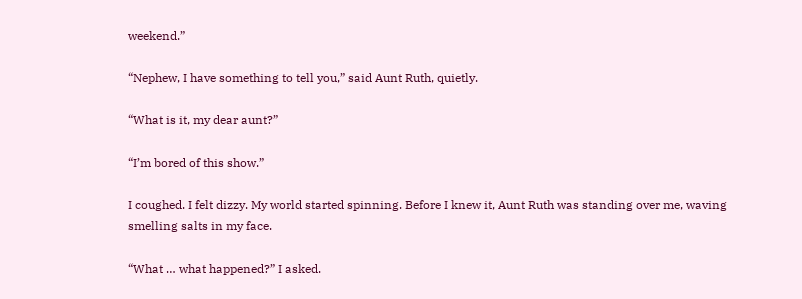weekend.”

“Nephew, I have something to tell you,” said Aunt Ruth, quietly.

“What is it, my dear aunt?”

“I’m bored of this show.”

I coughed. I felt dizzy. My world started spinning. Before I knew it, Aunt Ruth was standing over me, waving smelling salts in my face.

“What … what happened?” I asked.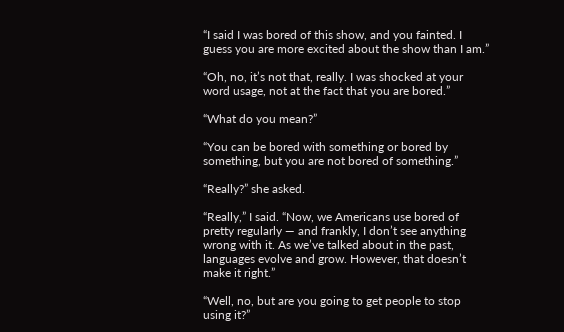“I said I was bored of this show, and you fainted. I guess you are more excited about the show than I am.”

“Oh, no, it’s not that, really. I was shocked at your word usage, not at the fact that you are bored.”

“What do you mean?”

“You can be bored with something or bored by something, but you are not bored of something.”

“Really?” she asked.

“Really,” I said. “Now, we Americans use bored of pretty regularly — and frankly, I don’t see anything wrong with it. As we’ve talked about in the past, languages evolve and grow. However, that doesn’t make it right.”

“Well, no, but are you going to get people to stop using it?”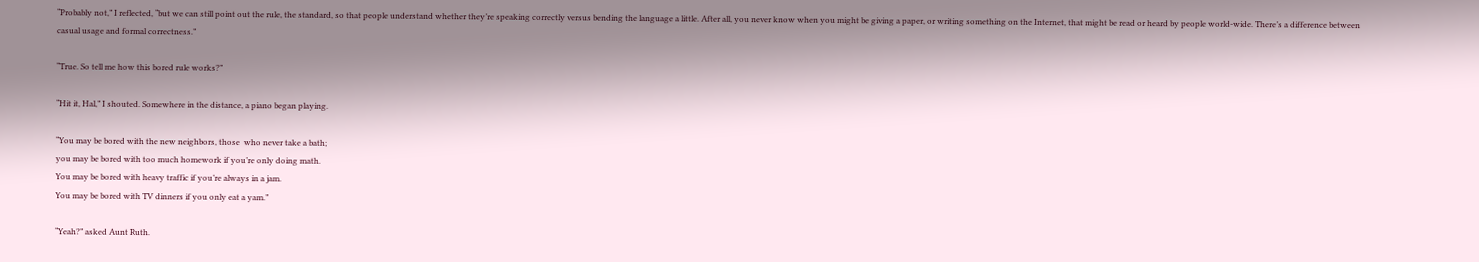“Probably not,” I reflected, “but we can still point out the rule, the standard, so that people understand whether they’re speaking correctly versus bending the language a little. After all, you never know when you might be giving a paper, or writing something on the Internet, that might be read or heard by people world-wide. There’s a difference between casual usage and formal correctness.”

“True. So tell me how this bored rule works?”

“Hit it, Hal,” I shouted. Somewhere in the distance, a piano began playing.

“You may be bored with the new neighbors, those  who never take a bath;
you may be bored with too much homework if you’re only doing math.
You may be bored with heavy traffic if you’re always in a jam.
You may be bored with TV dinners if you only eat a yam.”

“Yeah?” asked Aunt Ruth.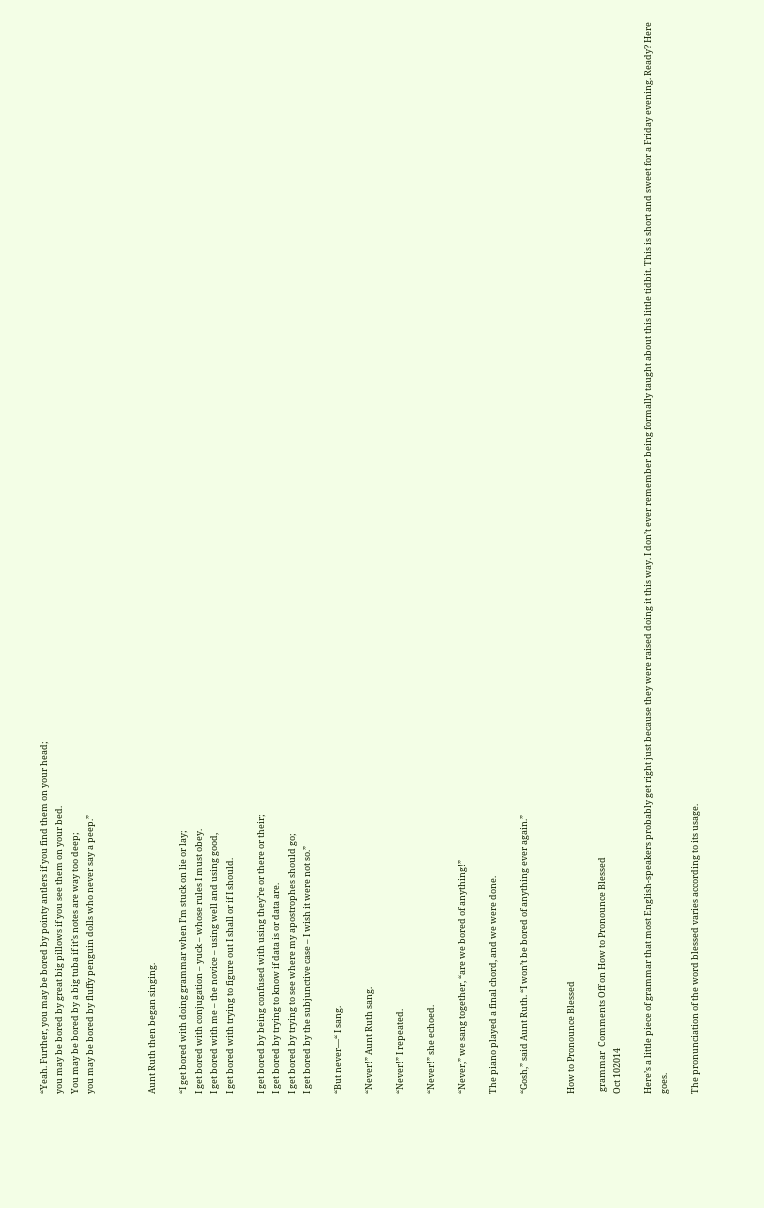“Yeah. Further, you may be bored by pointy antlers if you find them on your head;
you may be bored by great big pillows if you see them on your bed.
You may be bored by a big tuba if it’s notes are way too deep;
you may be bored by fluffy penguin dolls who never say a peep.”



Aunt Ruth then began singing.

“I get bored with doing grammar when I’m stuck on lie or lay;
I get bored with conjugation – yuck – whose rules I must obey.
I get bored with me – the novice – using well and using good,
I get bored with trying to figure out I shall or if I should.

I get bored by being confused with using they’re or there or their;
I get bored by trying to know if data is or data are.
I get bored by trying to see where my apostrophes should go;
I get bored by the subjunctive case – I wish it were not so.”

“But never—“ I sang.

“Never!” Aunt Ruth sang.

“Never!” I repeated.

“Never!” she echoed.

“Never,” we sang together, “are we bored of anything!”

The piano played a final chord, and we were done.

“Gosh,” said Aunt Ruth. “I won’t be bored of anything ever again.”


How to Pronounce Blessed

 grammar  Comments Off on How to Pronounce Blessed
Oct 102014

Here’s a little piece of grammar that most English-speakers probably get right just because they were raised doing it this way. I don’t ever remember being formally taught about this little tidbit. This is short and sweet for a Friday evening. Ready? Here goes.

The pronunciation of the word blessed varies according to its usage.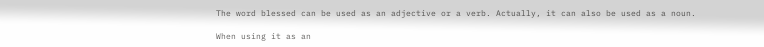The word blessed can be used as an adjective or a verb. Actually, it can also be used as a noun.

When using it as an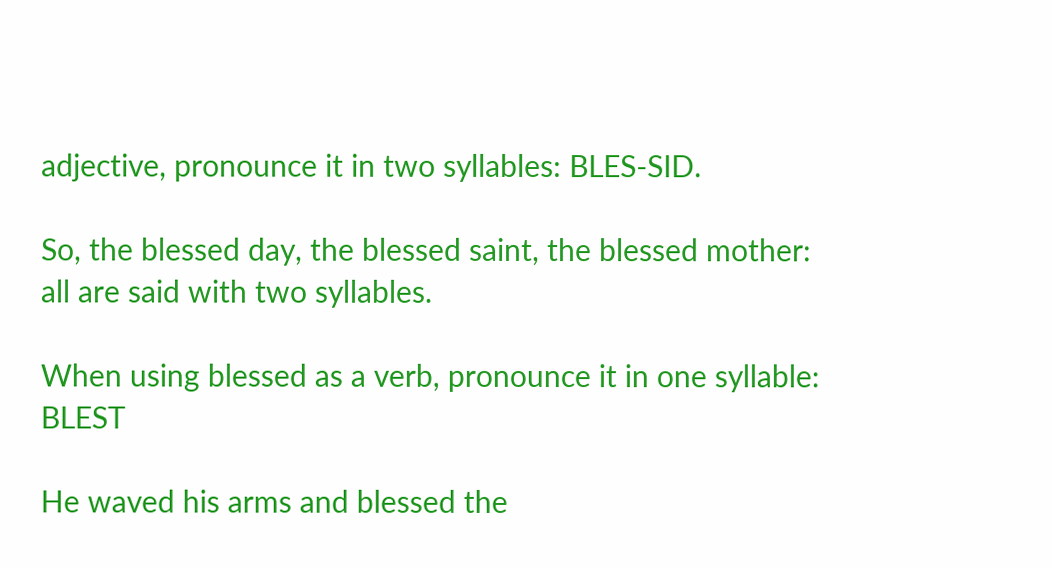adjective, pronounce it in two syllables: BLES-SID.

So, the blessed day, the blessed saint, the blessed mother: all are said with two syllables.

When using blessed as a verb, pronounce it in one syllable: BLEST

He waved his arms and blessed the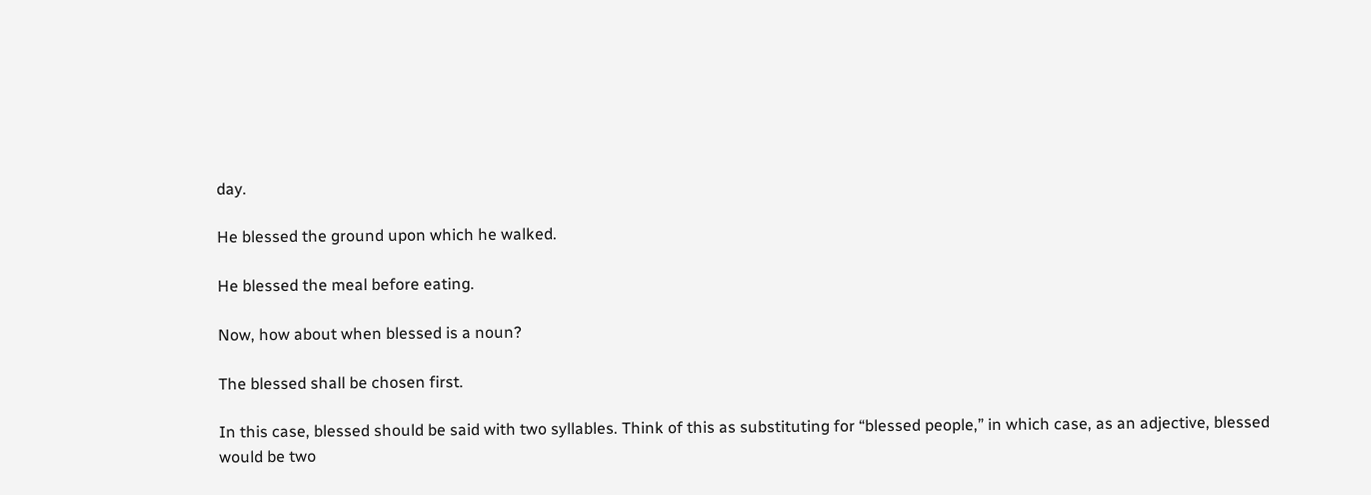day.

He blessed the ground upon which he walked.

He blessed the meal before eating.

Now, how about when blessed is a noun?

The blessed shall be chosen first.

In this case, blessed should be said with two syllables. Think of this as substituting for “blessed people,” in which case, as an adjective, blessed would be two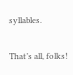syllables.

That’s all, folks!